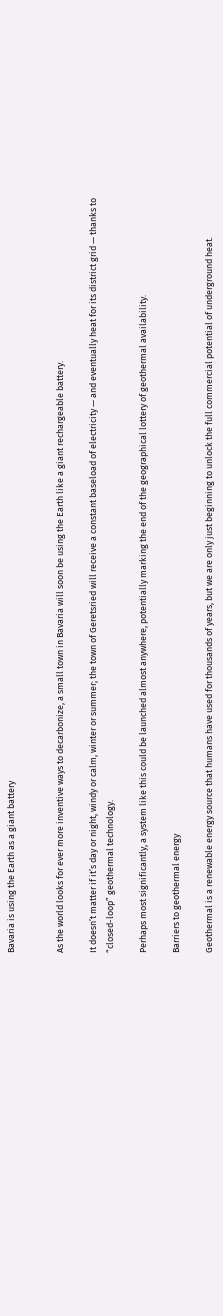Bavaria is using the Earth as a giant battery


As the world looks for ever more inventive ways to decarbonize, a small town in Bavaria will soon be using the Earth like a giant rechargeable battery.

It doesn’t matter if it’s day or night, windy or calm, winter or summer; the town of Geretsried will receive a constant baseload of electricity — and eventually heat for its district grid — thanks to “closed-loop” geothermal technology.

Perhaps most significantly, a system like this could be launched almost anywhere, potentially marking the end of the geographical lottery of geothermal availability.

Barriers to geothermal energy

Geothermal is a renewable energy source that humans have used for thousands of years, but we are only just beginning to unlock the full commercial potential of underground heat.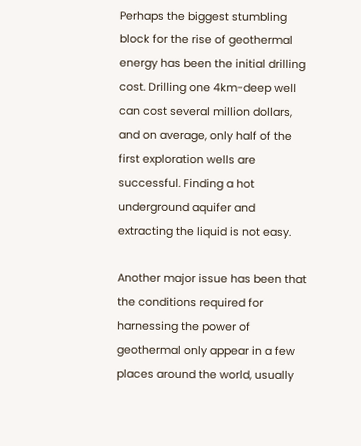Perhaps the biggest stumbling block for the rise of geothermal energy has been the initial drilling cost. Drilling one 4km-deep well can cost several million dollars, and on average, only half of the first exploration wells are successful. Finding a hot underground aquifer and extracting the liquid is not easy.

Another major issue has been that the conditions required for harnessing the power of geothermal only appear in a few places around the world, usually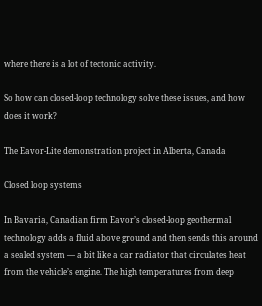where there is a lot of tectonic activity.

So how can closed-loop technology solve these issues, and how does it work?

The Eavor-Lite demonstration project in Alberta, Canada

Closed loop systems

In Bavaria, Canadian firm Eavor’s closed-loop geothermal technology adds a fluid above ground and then sends this around a sealed system — a bit like a car radiator that circulates heat from the vehicle’s engine. The high temperatures from deep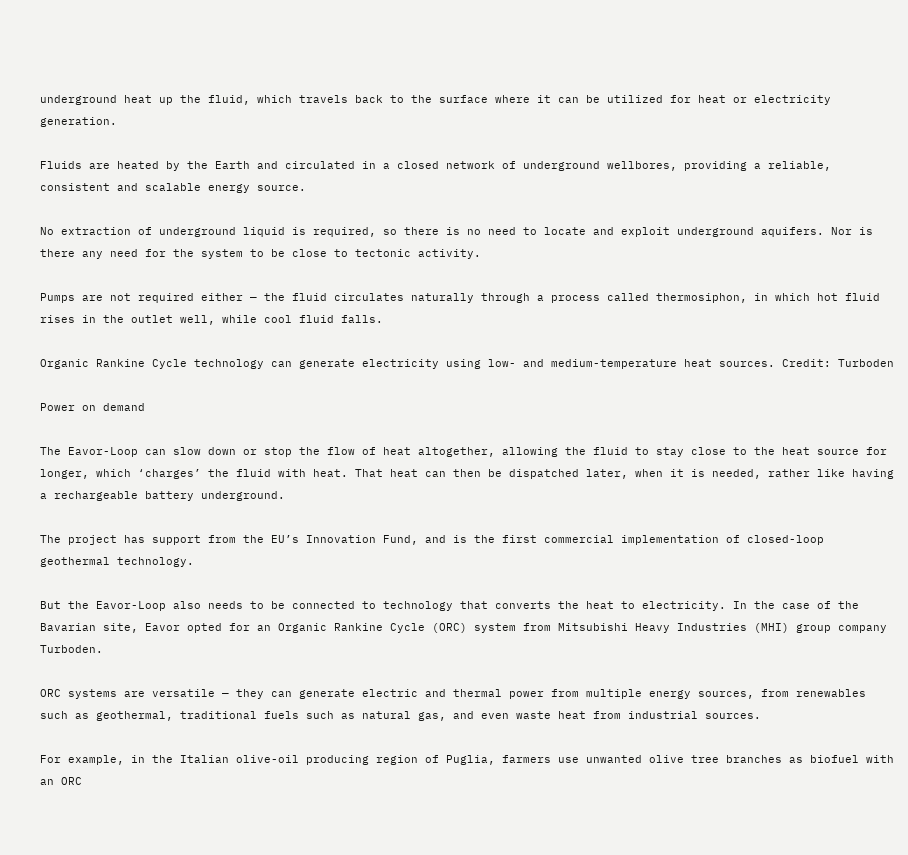underground heat up the fluid, which travels back to the surface where it can be utilized for heat or electricity generation.

Fluids are heated by the Earth and circulated in a closed network of underground wellbores, providing a reliable, consistent and scalable energy source.

No extraction of underground liquid is required, so there is no need to locate and exploit underground aquifers. Nor is there any need for the system to be close to tectonic activity.

Pumps are not required either — the fluid circulates naturally through a process called thermosiphon, in which hot fluid rises in the outlet well, while cool fluid falls.

Organic Rankine Cycle technology can generate electricity using low- and medium-temperature heat sources. Credit: Turboden

Power on demand

The Eavor-Loop can slow down or stop the flow of heat altogether, allowing the fluid to stay close to the heat source for longer, which ‘charges’ the fluid with heat. That heat can then be dispatched later, when it is needed, rather like having a rechargeable battery underground.

The project has support from the EU’s Innovation Fund, and is the first commercial implementation of closed-loop geothermal technology.

But the Eavor-Loop also needs to be connected to technology that converts the heat to electricity. In the case of the Bavarian site, Eavor opted for an Organic Rankine Cycle (ORC) system from Mitsubishi Heavy Industries (MHI) group company Turboden.

ORC systems are versatile — they can generate electric and thermal power from multiple energy sources, from renewables such as geothermal, traditional fuels such as natural gas, and even waste heat from industrial sources.

For example, in the Italian olive-oil producing region of Puglia, farmers use unwanted olive tree branches as biofuel with an ORC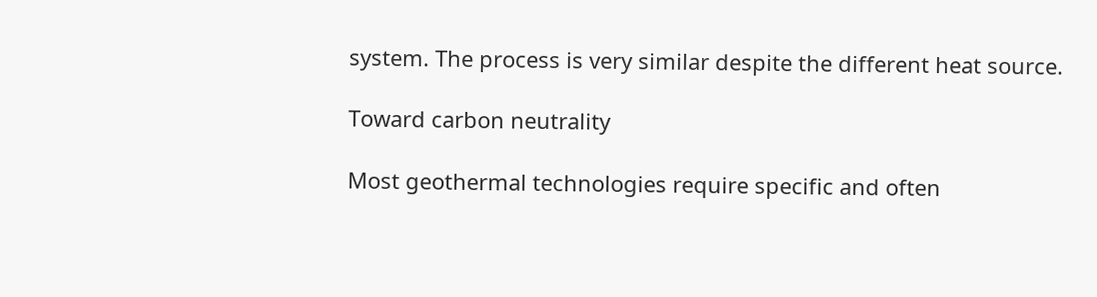system. The process is very similar despite the different heat source.

Toward carbon neutrality

Most geothermal technologies require specific and often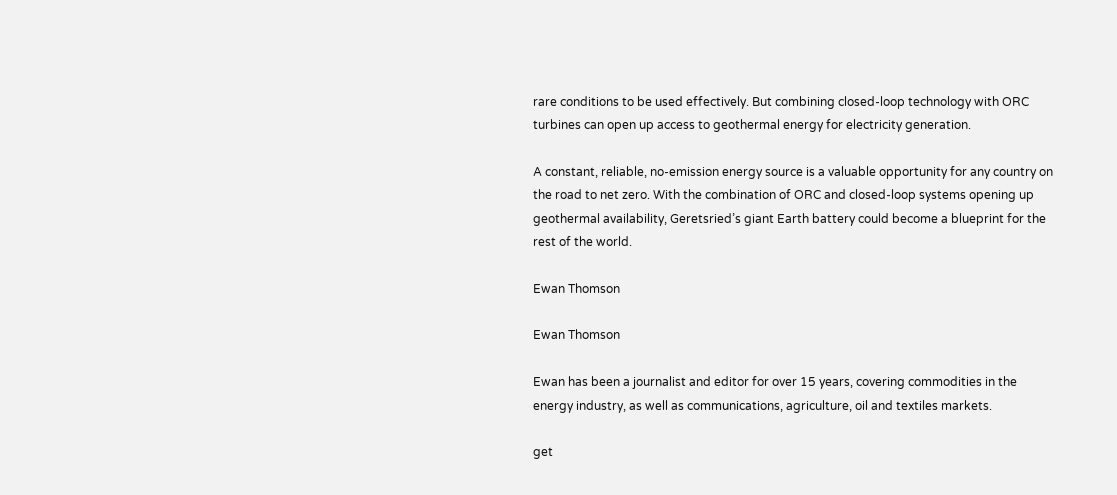rare conditions to be used effectively. But combining closed-loop technology with ORC turbines can open up access to geothermal energy for electricity generation.

A constant, reliable, no-emission energy source is a valuable opportunity for any country on the road to net zero. With the combination of ORC and closed-loop systems opening up geothermal availability, Geretsried’s giant Earth battery could become a blueprint for the rest of the world.

Ewan Thomson

Ewan Thomson

Ewan has been a journalist and editor for over 15 years, covering commodities in the energy industry, as well as communications, agriculture, oil and textiles markets.

get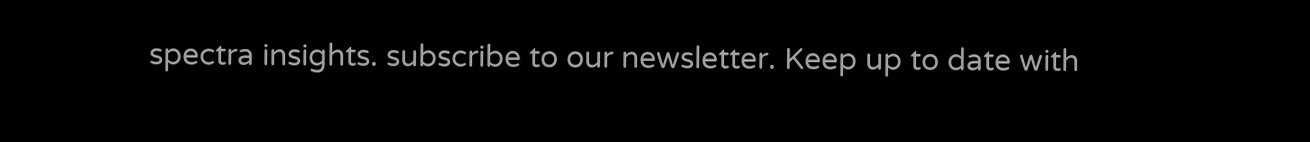spectra insights. subscribe to our newsletter. Keep up to date with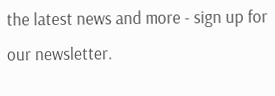the latest news and more - sign up for our newsletter.